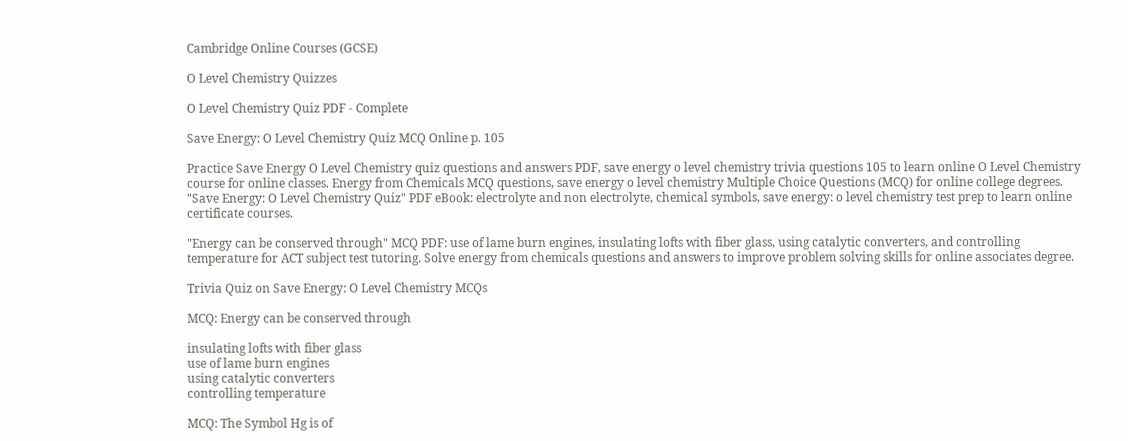Cambridge Online Courses (GCSE)

O Level Chemistry Quizzes

O Level Chemistry Quiz PDF - Complete

Save Energy: O Level Chemistry Quiz MCQ Online p. 105

Practice Save Energy O Level Chemistry quiz questions and answers PDF, save energy o level chemistry trivia questions 105 to learn online O Level Chemistry course for online classes. Energy from Chemicals MCQ questions, save energy o level chemistry Multiple Choice Questions (MCQ) for online college degrees. "Save Energy: O Level Chemistry Quiz" PDF eBook: electrolyte and non electrolyte, chemical symbols, save energy: o level chemistry test prep to learn online certificate courses.

"Energy can be conserved through" MCQ PDF: use of lame burn engines, insulating lofts with fiber glass, using catalytic converters, and controlling temperature for ACT subject test tutoring. Solve energy from chemicals questions and answers to improve problem solving skills for online associates degree.

Trivia Quiz on Save Energy: O Level Chemistry MCQs

MCQ: Energy can be conserved through

insulating lofts with fiber glass
use of lame burn engines
using catalytic converters
controlling temperature

MCQ: The Symbol Hg is of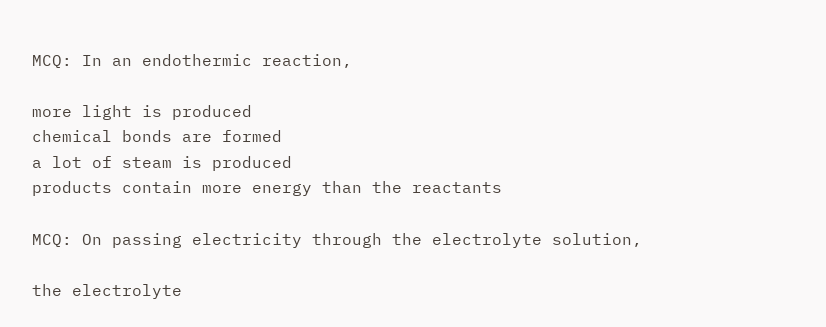MCQ: In an endothermic reaction,

more light is produced
chemical bonds are formed
a lot of steam is produced
products contain more energy than the reactants

MCQ: On passing electricity through the electrolyte solution,

the electrolyte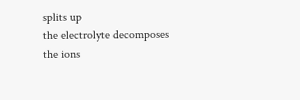splits up
the electrolyte decomposes
the ions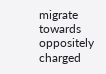migrate towards oppositely charged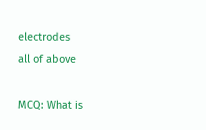electrodes
all of above

MCQ: What is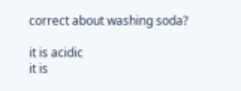correct about washing soda?

it is acidic
it is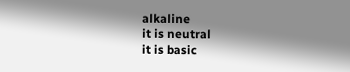alkaline
it is neutral
it is basic